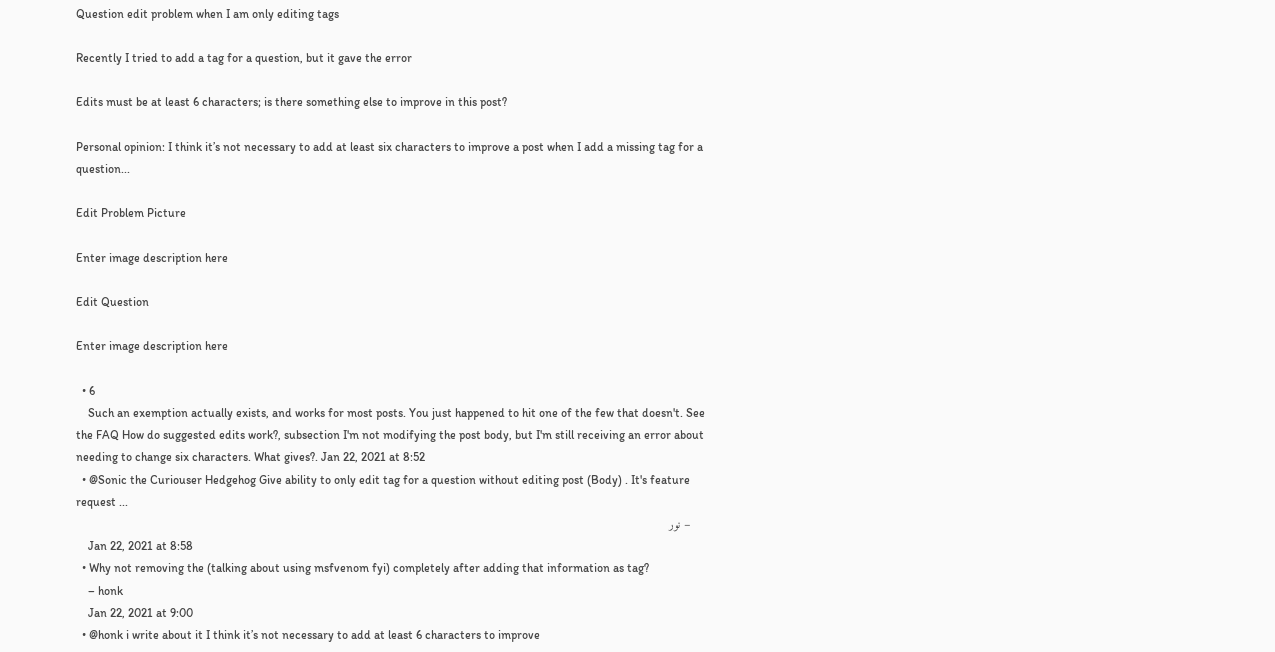Question edit problem when I am only editing tags

Recently I tried to add a tag for a question, but it gave the error

Edits must be at least 6 characters; is there something else to improve in this post?

Personal opinion: I think it’s not necessary to add at least six characters to improve a post when I add a missing tag for a question...

Edit Problem Picture

Enter image description here

Edit Question

Enter image description here

  • 6
    Such an exemption actually exists, and works for most posts. You just happened to hit one of the few that doesn't. See the FAQ How do suggested edits work?, subsection I'm not modifying the post body, but I'm still receiving an error about needing to change six characters. What gives?. Jan 22, 2021 at 8:52
  • @Sonic the Curiouser Hedgehog Give ability to only edit tag for a question without editing post (Body) . It's feature request ...
    – نور
    Jan 22, 2021 at 8:58
  • Why not removing the (talking about using msfvenom fyi) completely after adding that information as tag?
    – honk
    Jan 22, 2021 at 9:00
  • @honk i write about it I think it’s not necessary to add at least 6 characters to improve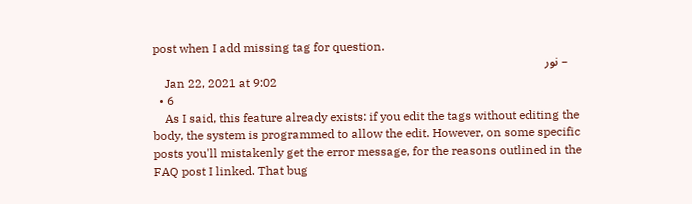post when I add missing tag for question.
    – نور
    Jan 22, 2021 at 9:02
  • 6
    As I said, this feature already exists: if you edit the tags without editing the body, the system is programmed to allow the edit. However, on some specific posts you'll mistakenly get the error message, for the reasons outlined in the FAQ post I linked. That bug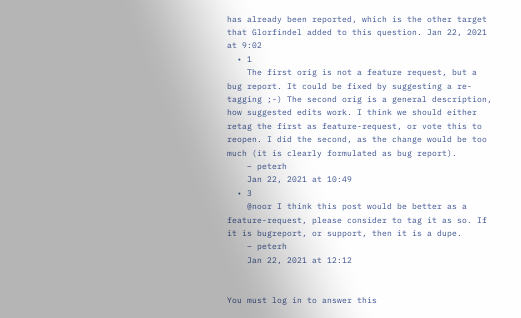has already been reported, which is the other target that Glorfindel added to this question. Jan 22, 2021 at 9:02
  • 1
    The first orig is not a feature request, but a bug report. It could be fixed by suggesting a re-tagging ;-) The second orig is a general description, how suggested edits work. I think we should either retag the first as feature-request, or vote this to reopen. I did the second, as the change would be too much (it is clearly formulated as bug report).
    – peterh
    Jan 22, 2021 at 10:49
  • 3
    @noor I think this post would be better as a feature-request, please consider to tag it as so. If it is bugreport, or support, then it is a dupe.
    – peterh
    Jan 22, 2021 at 12:12


You must log in to answer this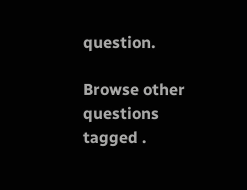question.

Browse other questions tagged .